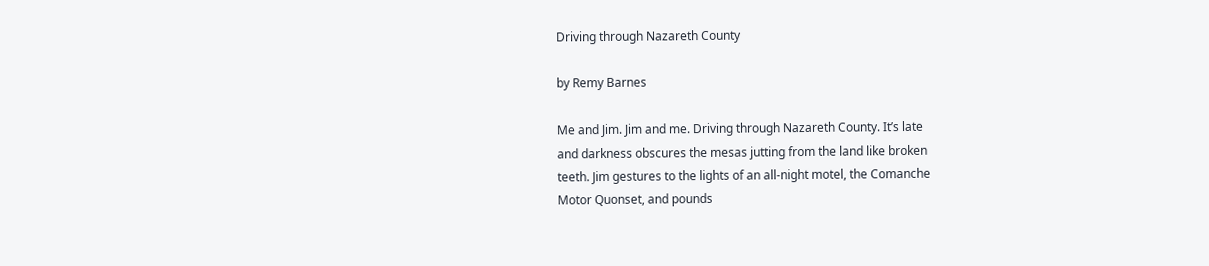Driving through Nazareth County

by Remy Barnes

Me and Jim. Jim and me. Driving through Nazareth County. It’s late
and darkness obscures the mesas jutting from the land like broken
teeth. Jim gestures to the lights of an all-night motel, the Comanche
Motor Quonset, and pounds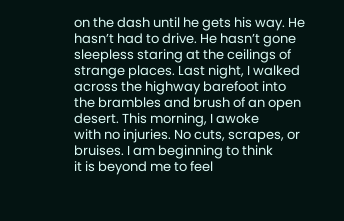on the dash until he gets his way. He
hasn’t had to drive. He hasn’t gone sleepless staring at the ceilings of
strange places. Last night, I walked across the highway barefoot into
the brambles and brush of an open desert. This morning, I awoke
with no injuries. No cuts, scrapes, or bruises. I am beginning to think
it is beyond me to feel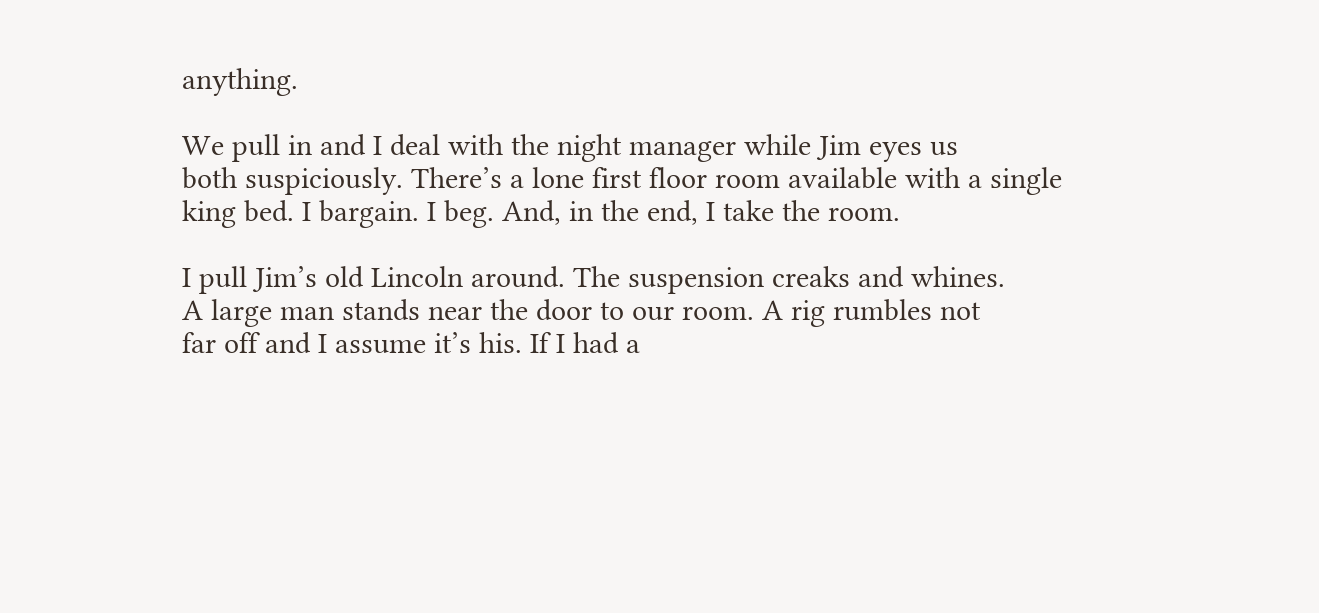anything.

We pull in and I deal with the night manager while Jim eyes us
both suspiciously. There’s a lone first floor room available with a single
king bed. I bargain. I beg. And, in the end, I take the room.

I pull Jim’s old Lincoln around. The suspension creaks and whines.
A large man stands near the door to our room. A rig rumbles not
far off and I assume it’s his. If I had a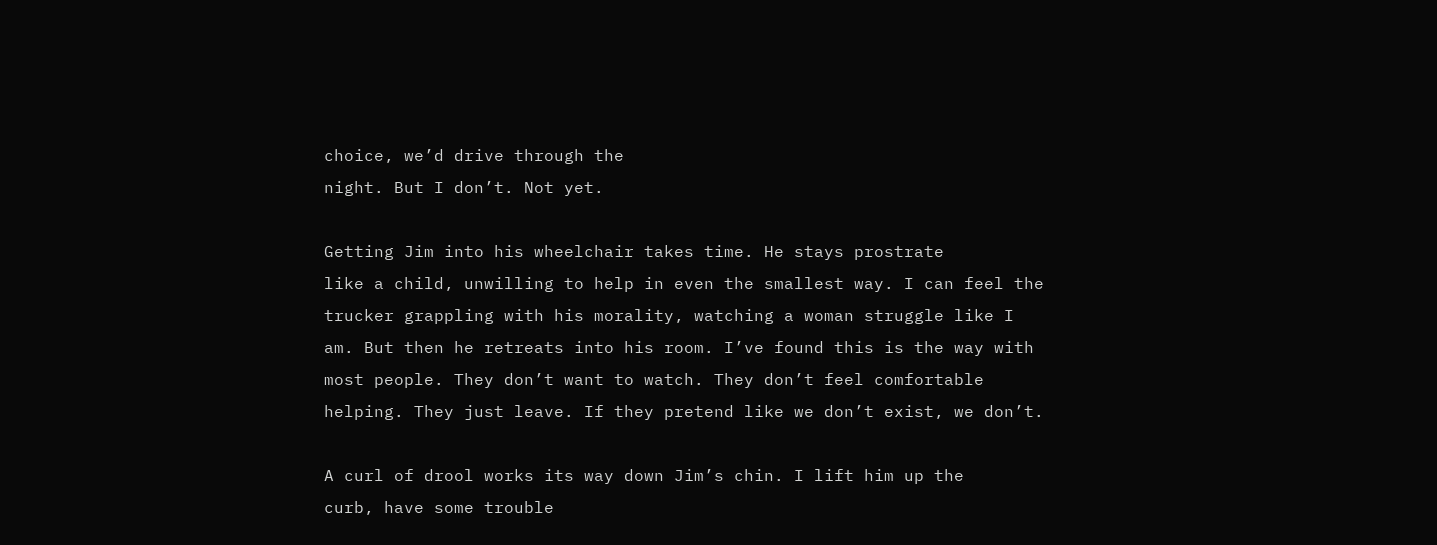choice, we’d drive through the
night. But I don’t. Not yet.

Getting Jim into his wheelchair takes time. He stays prostrate
like a child, unwilling to help in even the smallest way. I can feel the
trucker grappling with his morality, watching a woman struggle like I
am. But then he retreats into his room. I’ve found this is the way with
most people. They don’t want to watch. They don’t feel comfortable
helping. They just leave. If they pretend like we don’t exist, we don’t.

A curl of drool works its way down Jim’s chin. I lift him up the
curb, have some trouble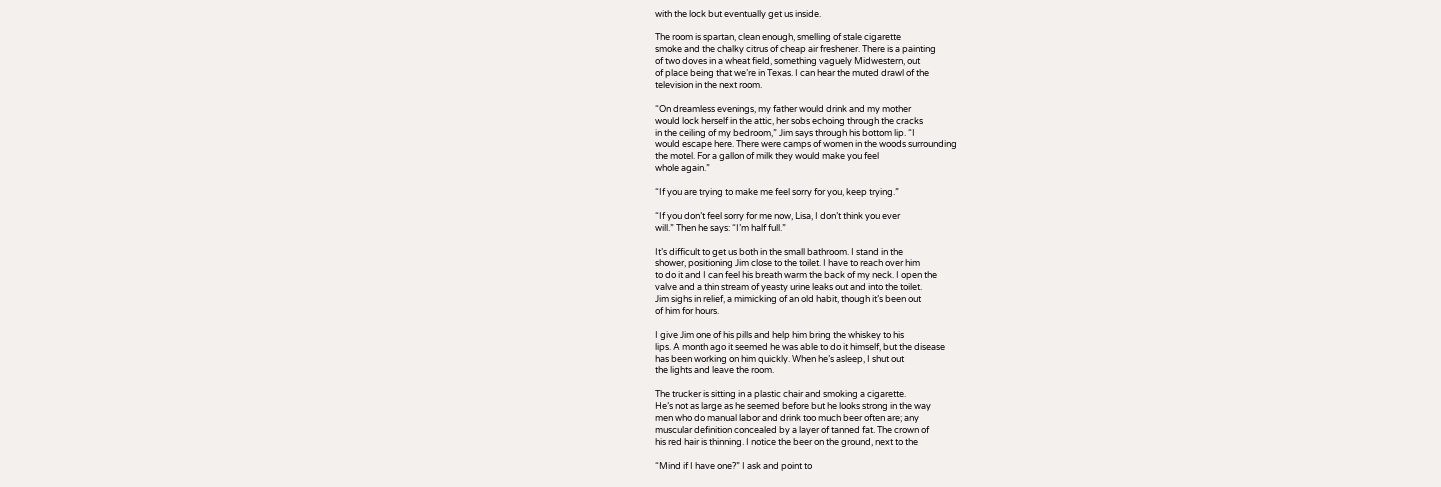with the lock but eventually get us inside.

The room is spartan, clean enough, smelling of stale cigarette
smoke and the chalky citrus of cheap air freshener. There is a painting
of two doves in a wheat field, something vaguely Midwestern, out
of place being that we’re in Texas. I can hear the muted drawl of the
television in the next room.

“On dreamless evenings, my father would drink and my mother
would lock herself in the attic, her sobs echoing through the cracks
in the ceiling of my bedroom,” Jim says through his bottom lip. “I
would escape here. There were camps of women in the woods surrounding
the motel. For a gallon of milk they would make you feel
whole again.”

“If you are trying to make me feel sorry for you, keep trying.”

“If you don’t feel sorry for me now, Lisa, I don’t think you ever
will.” Then he says: “I’m half full.”

It’s difficult to get us both in the small bathroom. I stand in the
shower, positioning Jim close to the toilet. I have to reach over him
to do it and I can feel his breath warm the back of my neck. I open the
valve and a thin stream of yeasty urine leaks out and into the toilet.
Jim sighs in relief, a mimicking of an old habit, though it’s been out
of him for hours.

I give Jim one of his pills and help him bring the whiskey to his
lips. A month ago it seemed he was able to do it himself, but the disease
has been working on him quickly. When he’s asleep, I shut out
the lights and leave the room.

The trucker is sitting in a plastic chair and smoking a cigarette.
He’s not as large as he seemed before but he looks strong in the way
men who do manual labor and drink too much beer often are; any
muscular definition concealed by a layer of tanned fat. The crown of
his red hair is thinning. I notice the beer on the ground, next to the

“Mind if I have one?” I ask and point to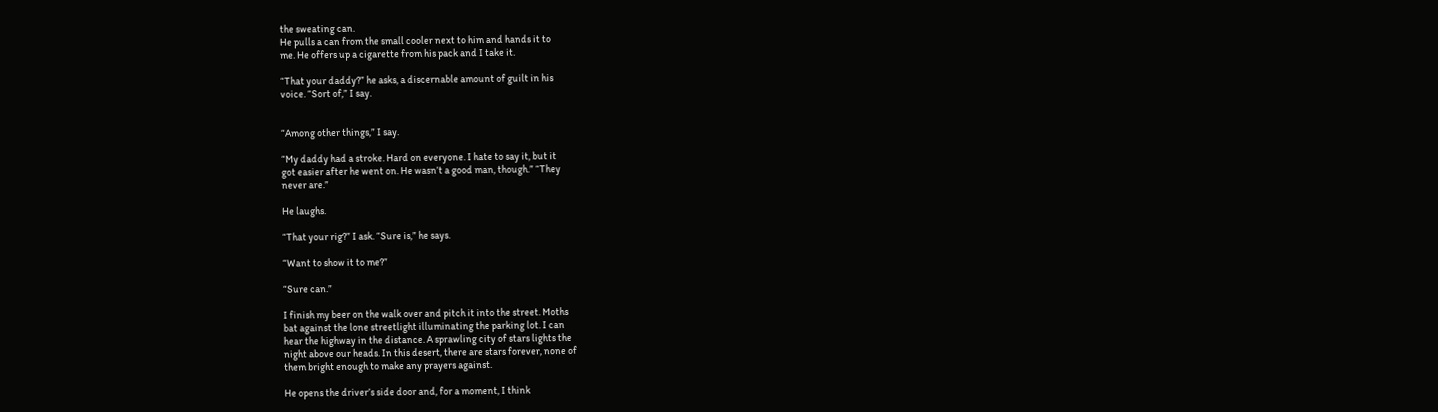the sweating can.
He pulls a can from the small cooler next to him and hands it to
me. He offers up a cigarette from his pack and I take it.

“That your daddy?” he asks, a discernable amount of guilt in his
voice. “Sort of,” I say.


“Among other things,” I say.

“My daddy had a stroke. Hard on everyone. I hate to say it, but it
got easier after he went on. He wasn’t a good man, though.” “They
never are.”

He laughs.

“That your rig?” I ask. “Sure is,” he says.

“Want to show it to me?”

“Sure can.”

I finish my beer on the walk over and pitch it into the street. Moths
bat against the lone streetlight illuminating the parking lot. I can
hear the highway in the distance. A sprawling city of stars lights the
night above our heads. In this desert, there are stars forever, none of
them bright enough to make any prayers against.

He opens the driver’s side door and, for a moment, I think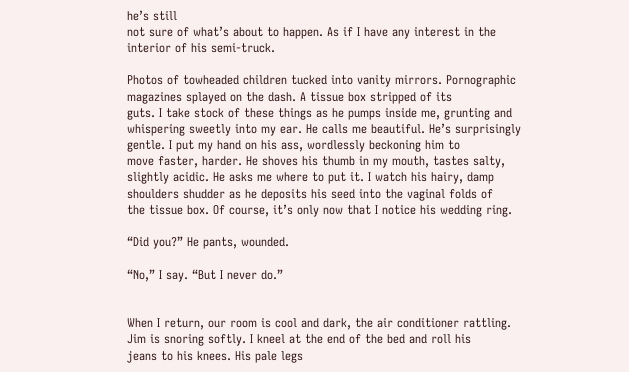he’s still
not sure of what’s about to happen. As if I have any interest in the
interior of his semi-truck.

Photos of towheaded children tucked into vanity mirrors. Pornographic
magazines splayed on the dash. A tissue box stripped of its
guts. I take stock of these things as he pumps inside me, grunting and
whispering sweetly into my ear. He calls me beautiful. He’s surprisingly
gentle. I put my hand on his ass, wordlessly beckoning him to
move faster, harder. He shoves his thumb in my mouth, tastes salty,
slightly acidic. He asks me where to put it. I watch his hairy, damp
shoulders shudder as he deposits his seed into the vaginal folds of
the tissue box. Of course, it’s only now that I notice his wedding ring.

“Did you?” He pants, wounded.

“No,” I say. “But I never do.”


When I return, our room is cool and dark, the air conditioner rattling.
Jim is snoring softly. I kneel at the end of the bed and roll his
jeans to his knees. His pale legs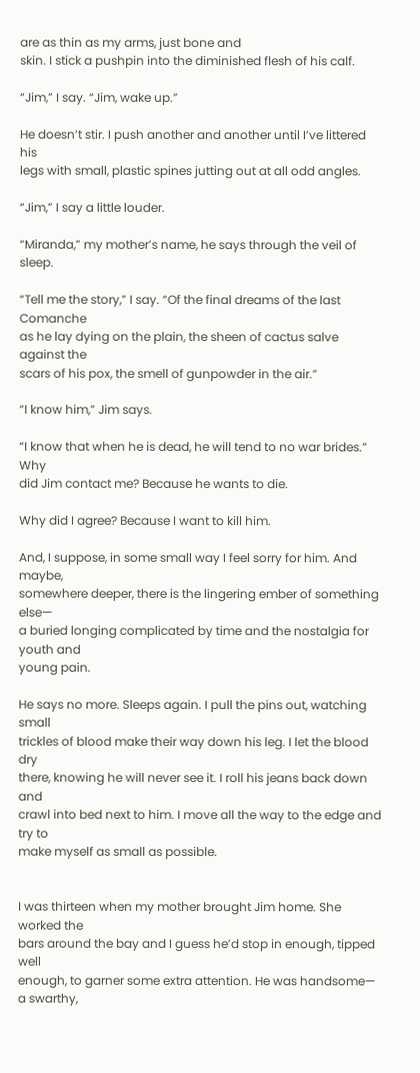are as thin as my arms, just bone and
skin. I stick a pushpin into the diminished flesh of his calf.

“Jim,” I say. “Jim, wake up.”

He doesn’t stir. I push another and another until I’ve littered his
legs with small, plastic spines jutting out at all odd angles.

“Jim,” I say a little louder.

“Miranda,” my mother’s name, he says through the veil of sleep.

“Tell me the story,” I say. “Of the final dreams of the last Comanche
as he lay dying on the plain, the sheen of cactus salve against the
scars of his pox, the smell of gunpowder in the air.”

“I know him,” Jim says.

“I know that when he is dead, he will tend to no war brides.” Why
did Jim contact me? Because he wants to die.

Why did I agree? Because I want to kill him.

And, I suppose, in some small way I feel sorry for him. And maybe,
somewhere deeper, there is the lingering ember of something else—
a buried longing complicated by time and the nostalgia for youth and
young pain.

He says no more. Sleeps again. I pull the pins out, watching small
trickles of blood make their way down his leg. I let the blood dry
there, knowing he will never see it. I roll his jeans back down and
crawl into bed next to him. I move all the way to the edge and try to
make myself as small as possible.


I was thirteen when my mother brought Jim home. She worked the
bars around the bay and I guess he’d stop in enough, tipped well
enough, to garner some extra attention. He was handsome— a swarthy,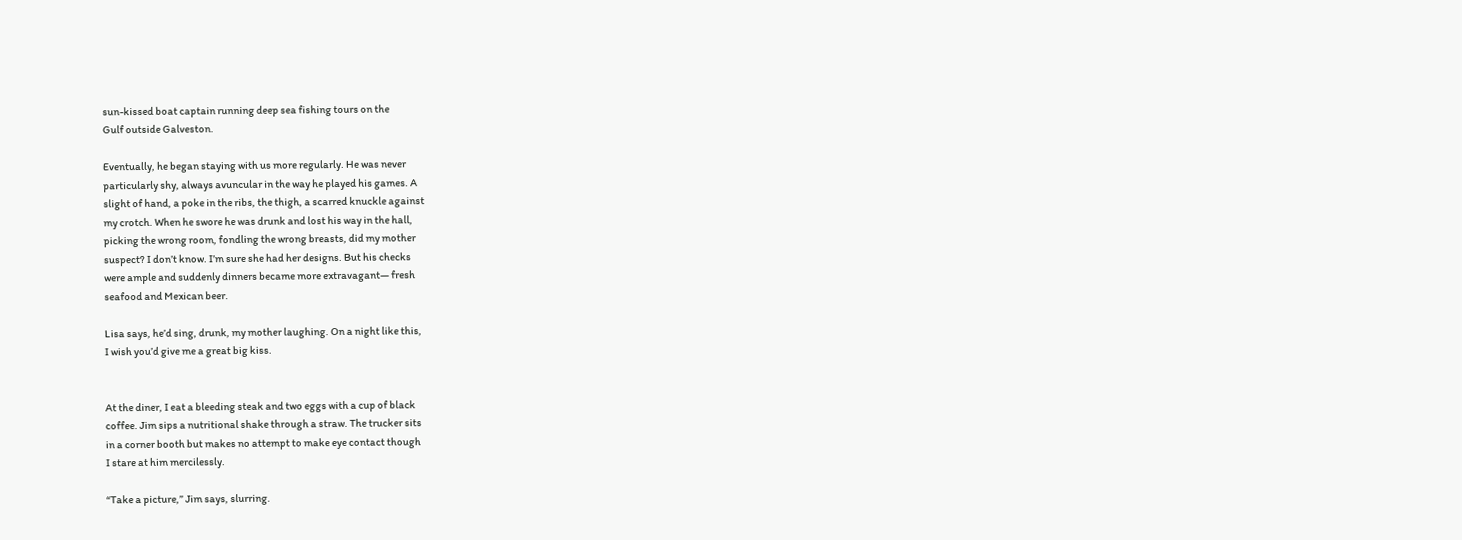sun-kissed boat captain running deep sea fishing tours on the
Gulf outside Galveston.

Eventually, he began staying with us more regularly. He was never
particularly shy, always avuncular in the way he played his games. A
slight of hand, a poke in the ribs, the thigh, a scarred knuckle against
my crotch. When he swore he was drunk and lost his way in the hall,
picking the wrong room, fondling the wrong breasts, did my mother
suspect? I don’t know. I’m sure she had her designs. But his checks
were ample and suddenly dinners became more extravagant— fresh
seafood and Mexican beer.

Lisa says, he’d sing, drunk, my mother laughing. On a night like this,
I wish you’d give me a great big kiss.


At the diner, I eat a bleeding steak and two eggs with a cup of black
coffee. Jim sips a nutritional shake through a straw. The trucker sits
in a corner booth but makes no attempt to make eye contact though
I stare at him mercilessly.

“Take a picture,” Jim says, slurring.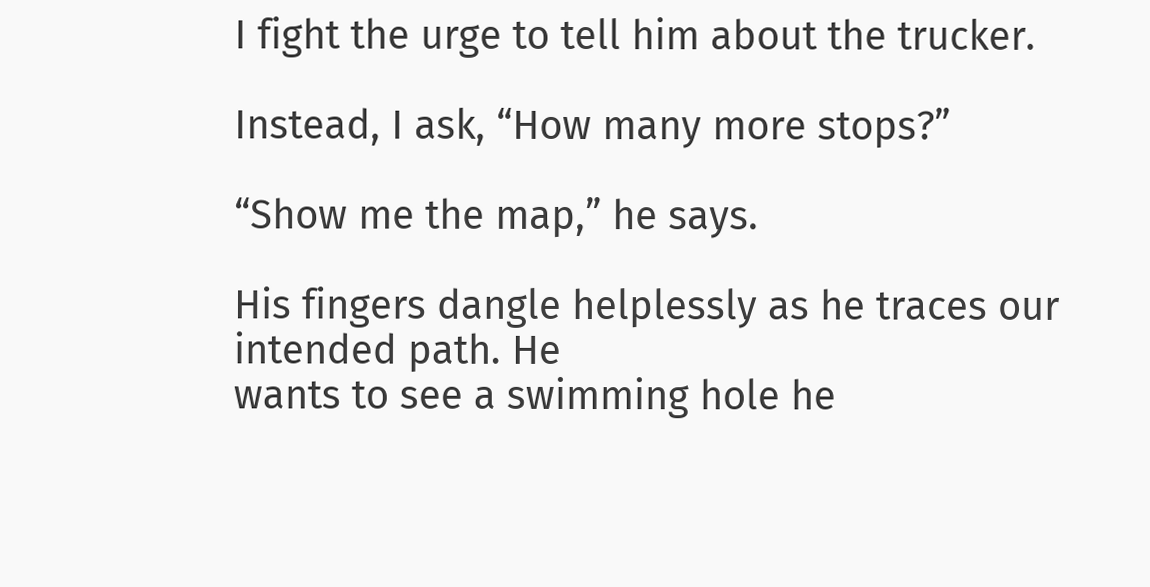I fight the urge to tell him about the trucker.

Instead, I ask, “How many more stops?”

“Show me the map,” he says.

His fingers dangle helplessly as he traces our intended path. He
wants to see a swimming hole he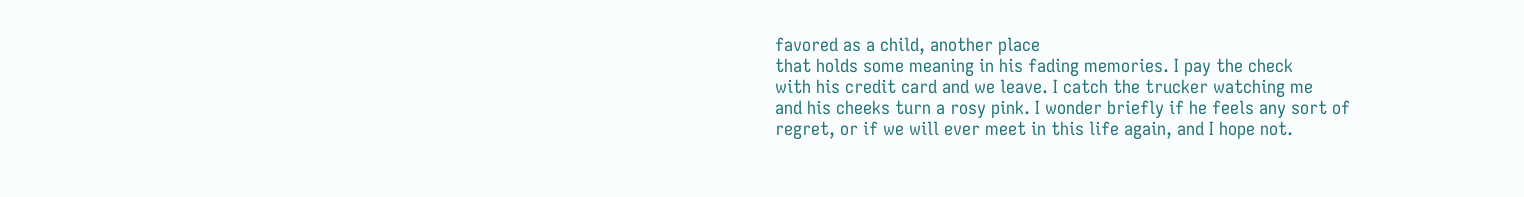favored as a child, another place
that holds some meaning in his fading memories. I pay the check
with his credit card and we leave. I catch the trucker watching me
and his cheeks turn a rosy pink. I wonder briefly if he feels any sort of
regret, or if we will ever meet in this life again, and I hope not.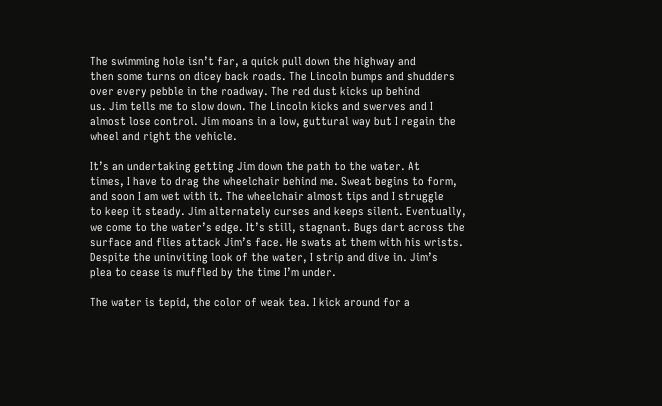The swimming hole isn’t far, a quick pull down the highway and
then some turns on dicey back roads. The Lincoln bumps and shudders
over every pebble in the roadway. The red dust kicks up behind
us. Jim tells me to slow down. The Lincoln kicks and swerves and I
almost lose control. Jim moans in a low, guttural way but I regain the
wheel and right the vehicle.

It’s an undertaking getting Jim down the path to the water. At
times, I have to drag the wheelchair behind me. Sweat begins to form,
and soon I am wet with it. The wheelchair almost tips and I struggle
to keep it steady. Jim alternately curses and keeps silent. Eventually,
we come to the water’s edge. It’s still, stagnant. Bugs dart across the
surface and flies attack Jim’s face. He swats at them with his wrists.
Despite the uninviting look of the water, I strip and dive in. Jim’s
plea to cease is muffled by the time I’m under.

The water is tepid, the color of weak tea. I kick around for a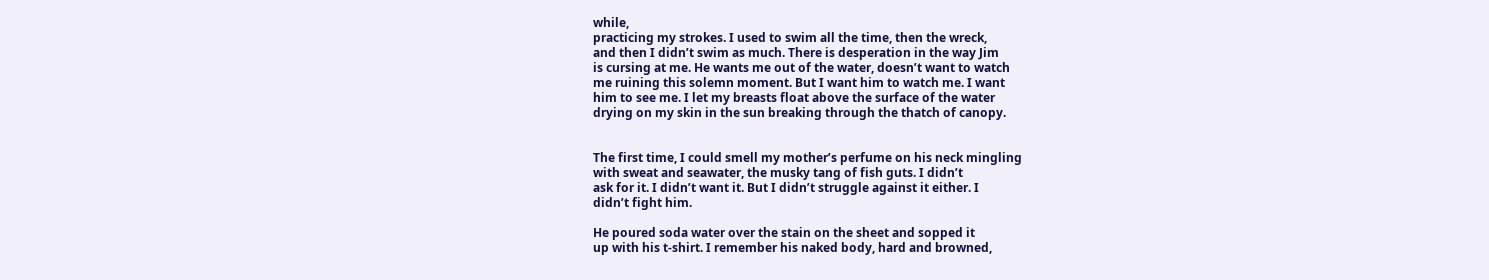while,
practicing my strokes. I used to swim all the time, then the wreck,
and then I didn’t swim as much. There is desperation in the way Jim
is cursing at me. He wants me out of the water, doesn’t want to watch
me ruining this solemn moment. But I want him to watch me. I want
him to see me. I let my breasts float above the surface of the water
drying on my skin in the sun breaking through the thatch of canopy.


The first time, I could smell my mother’s perfume on his neck mingling
with sweat and seawater, the musky tang of fish guts. I didn’t
ask for it. I didn’t want it. But I didn’t struggle against it either. I
didn’t fight him.

He poured soda water over the stain on the sheet and sopped it
up with his t-shirt. I remember his naked body, hard and browned,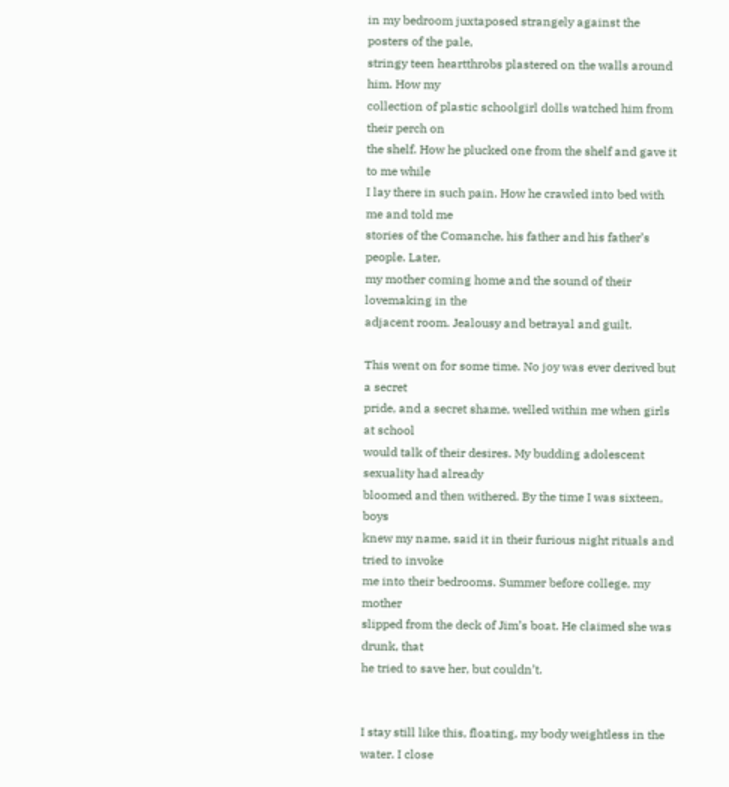in my bedroom juxtaposed strangely against the posters of the pale,
stringy teen heartthrobs plastered on the walls around him. How my
collection of plastic schoolgirl dolls watched him from their perch on
the shelf. How he plucked one from the shelf and gave it to me while
I lay there in such pain. How he crawled into bed with me and told me
stories of the Comanche, his father and his father’s people. Later,
my mother coming home and the sound of their lovemaking in the
adjacent room. Jealousy and betrayal and guilt.

This went on for some time. No joy was ever derived but a secret
pride, and a secret shame, welled within me when girls at school
would talk of their desires. My budding adolescent sexuality had already
bloomed and then withered. By the time I was sixteen, boys
knew my name, said it in their furious night rituals and tried to invoke
me into their bedrooms. Summer before college, my mother
slipped from the deck of Jim’s boat. He claimed she was drunk, that
he tried to save her, but couldn’t.


I stay still like this, floating, my body weightless in the water. I close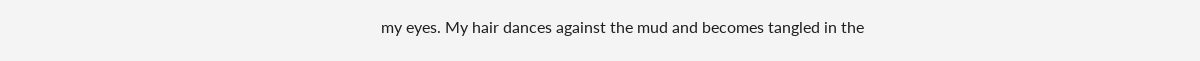my eyes. My hair dances against the mud and becomes tangled in the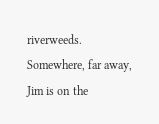riverweeds. Somewhere, far away, Jim is on the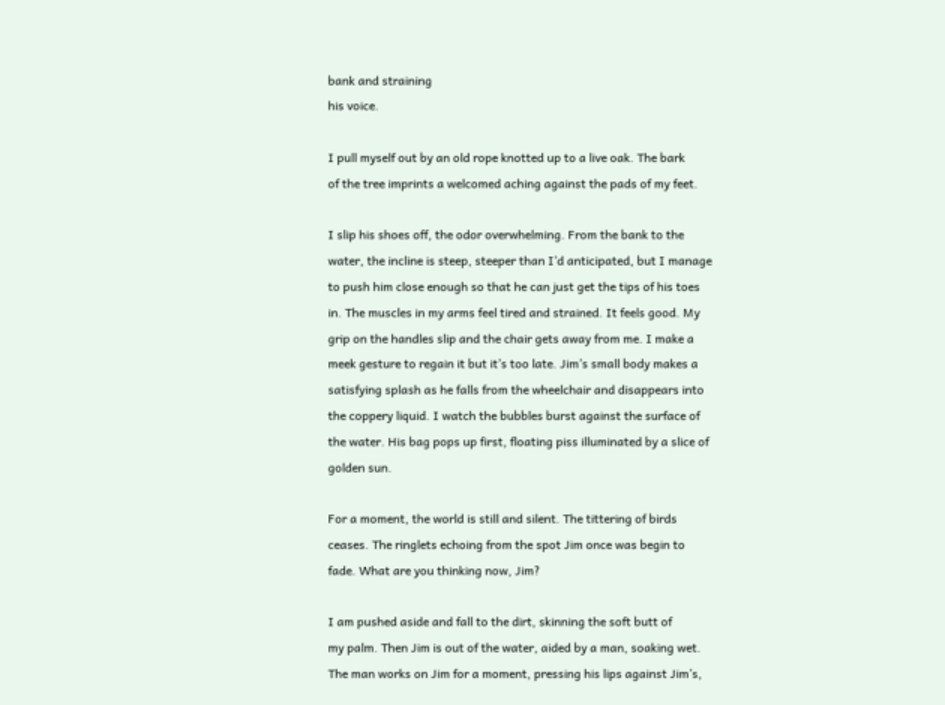bank and straining
his voice.

I pull myself out by an old rope knotted up to a live oak. The bark
of the tree imprints a welcomed aching against the pads of my feet.

I slip his shoes off, the odor overwhelming. From the bank to the
water, the incline is steep, steeper than I’d anticipated, but I manage
to push him close enough so that he can just get the tips of his toes
in. The muscles in my arms feel tired and strained. It feels good. My
grip on the handles slip and the chair gets away from me. I make a
meek gesture to regain it but it’s too late. Jim’s small body makes a
satisfying splash as he falls from the wheelchair and disappears into
the coppery liquid. I watch the bubbles burst against the surface of
the water. His bag pops up first, floating piss illuminated by a slice of
golden sun.

For a moment, the world is still and silent. The tittering of birds
ceases. The ringlets echoing from the spot Jim once was begin to
fade. What are you thinking now, Jim?

I am pushed aside and fall to the dirt, skinning the soft butt of
my palm. Then Jim is out of the water, aided by a man, soaking wet.
The man works on Jim for a moment, pressing his lips against Jim’s,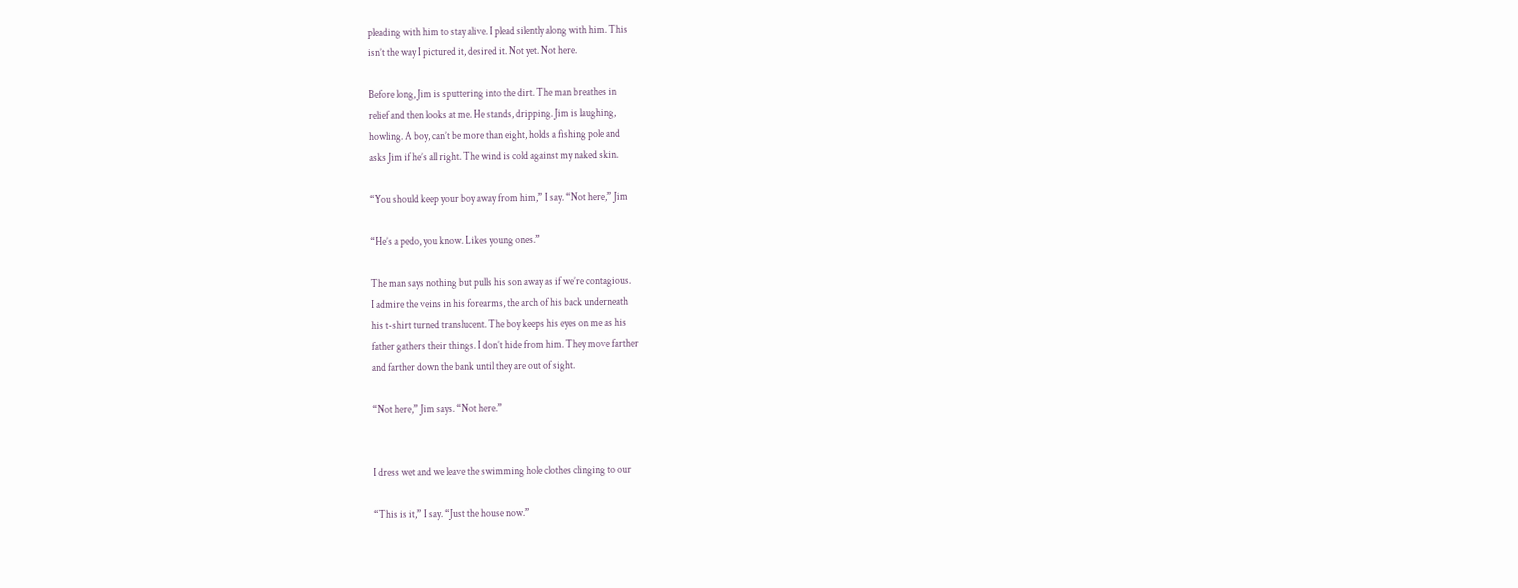pleading with him to stay alive. I plead silently along with him. This
isn’t the way I pictured it, desired it. Not yet. Not here.

Before long, Jim is sputtering into the dirt. The man breathes in
relief and then looks at me. He stands, dripping. Jim is laughing,
howling. A boy, can’t be more than eight, holds a fishing pole and
asks Jim if he’s all right. The wind is cold against my naked skin.

“You should keep your boy away from him,” I say. “Not here,” Jim

“He’s a pedo, you know. Likes young ones.”

The man says nothing but pulls his son away as if we’re contagious.
I admire the veins in his forearms, the arch of his back underneath
his t-shirt turned translucent. The boy keeps his eyes on me as his
father gathers their things. I don’t hide from him. They move farther
and farther down the bank until they are out of sight.

“Not here,” Jim says. “Not here.”


I dress wet and we leave the swimming hole clothes clinging to our

“This is it,” I say. “Just the house now.”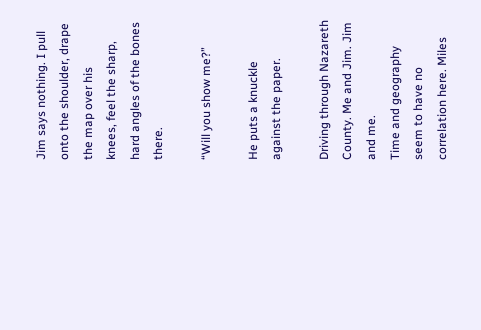Jim says nothing. I pull onto the shoulder, drape the map over his
knees, feel the sharp, hard angles of the bones there.

“Will you show me?”

He puts a knuckle against the paper.

Driving through Nazareth County. Me and Jim. Jim and me.
Time and geography seem to have no correlation here. Miles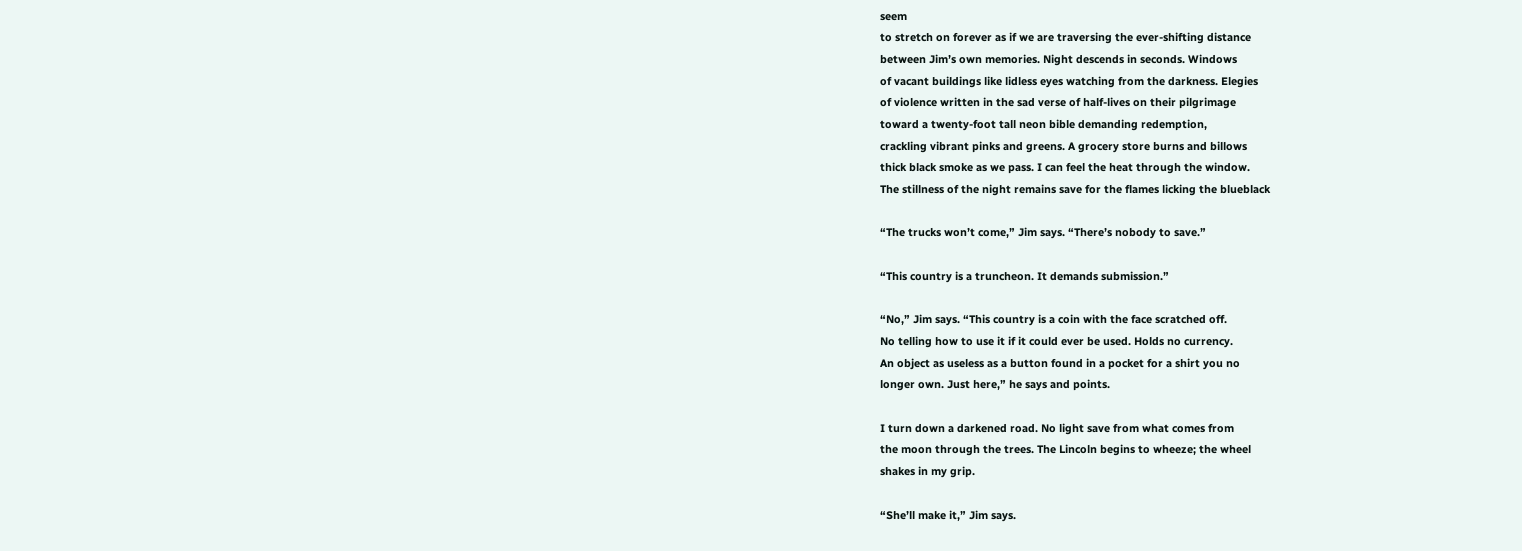seem
to stretch on forever as if we are traversing the ever-shifting distance
between Jim’s own memories. Night descends in seconds. Windows
of vacant buildings like lidless eyes watching from the darkness. Elegies
of violence written in the sad verse of half-lives on their pilgrimage
toward a twenty-foot tall neon bible demanding redemption,
crackling vibrant pinks and greens. A grocery store burns and billows
thick black smoke as we pass. I can feel the heat through the window.
The stillness of the night remains save for the flames licking the blueblack

“The trucks won’t come,” Jim says. “There’s nobody to save.”

“This country is a truncheon. It demands submission.”

“No,” Jim says. “This country is a coin with the face scratched off.
No telling how to use it if it could ever be used. Holds no currency.
An object as useless as a button found in a pocket for a shirt you no
longer own. Just here,” he says and points.

I turn down a darkened road. No light save from what comes from
the moon through the trees. The Lincoln begins to wheeze; the wheel
shakes in my grip.

“She’ll make it,” Jim says.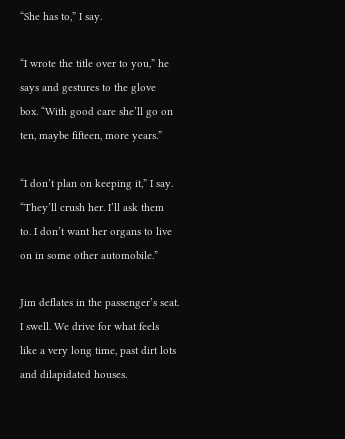“She has to,” I say.

“I wrote the title over to you,” he says and gestures to the glove
box. “With good care she’ll go on ten, maybe fifteen, more years.”

“I don’t plan on keeping it,” I say. “They’ll crush her. I’ll ask them
to. I don’t want her organs to live on in some other automobile.”

Jim deflates in the passenger’s seat. I swell. We drive for what feels
like a very long time, past dirt lots and dilapidated houses.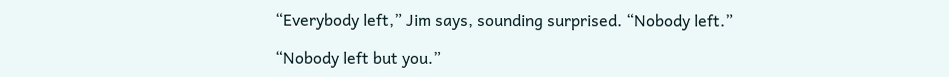“Everybody left,” Jim says, sounding surprised. “Nobody left.”

“Nobody left but you.”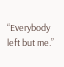“Everybody left but me.”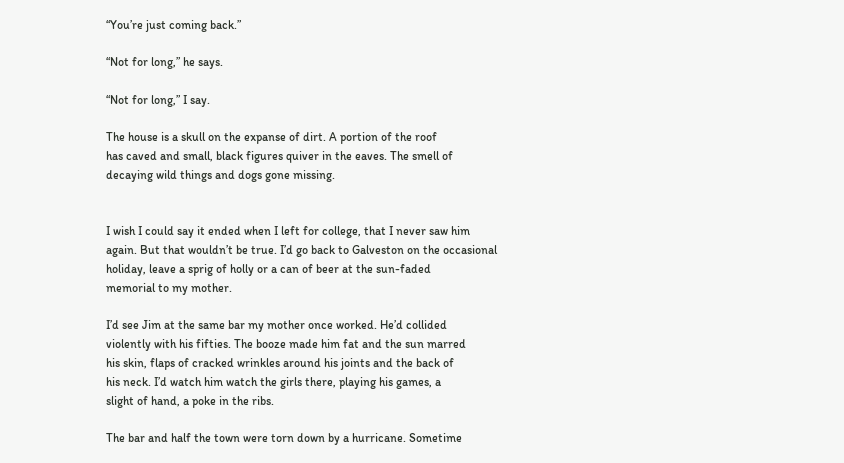“You’re just coming back.”

“Not for long,” he says.

“Not for long,” I say.

The house is a skull on the expanse of dirt. A portion of the roof
has caved and small, black figures quiver in the eaves. The smell of
decaying wild things and dogs gone missing.


I wish I could say it ended when I left for college, that I never saw him
again. But that wouldn’t be true. I’d go back to Galveston on the occasional
holiday, leave a sprig of holly or a can of beer at the sun-faded
memorial to my mother.

I’d see Jim at the same bar my mother once worked. He’d collided
violently with his fifties. The booze made him fat and the sun marred
his skin, flaps of cracked wrinkles around his joints and the back of
his neck. I’d watch him watch the girls there, playing his games, a
slight of hand, a poke in the ribs.

The bar and half the town were torn down by a hurricane. Sometime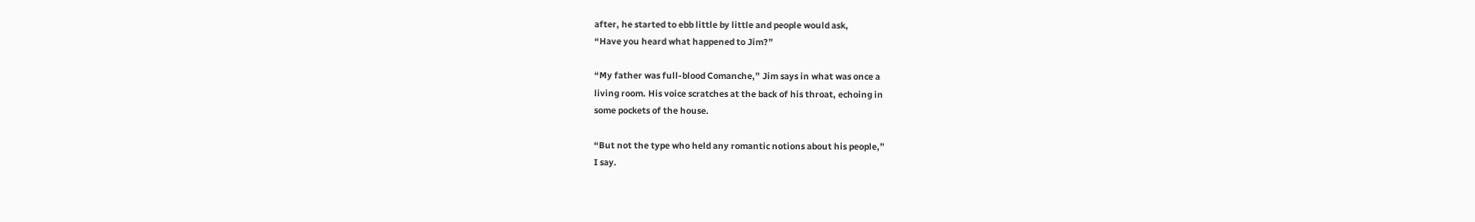after, he started to ebb little by little and people would ask,
“Have you heard what happened to Jim?”

“My father was full-blood Comanche,” Jim says in what was once a
living room. His voice scratches at the back of his throat, echoing in
some pockets of the house.

“But not the type who held any romantic notions about his people,”
I say.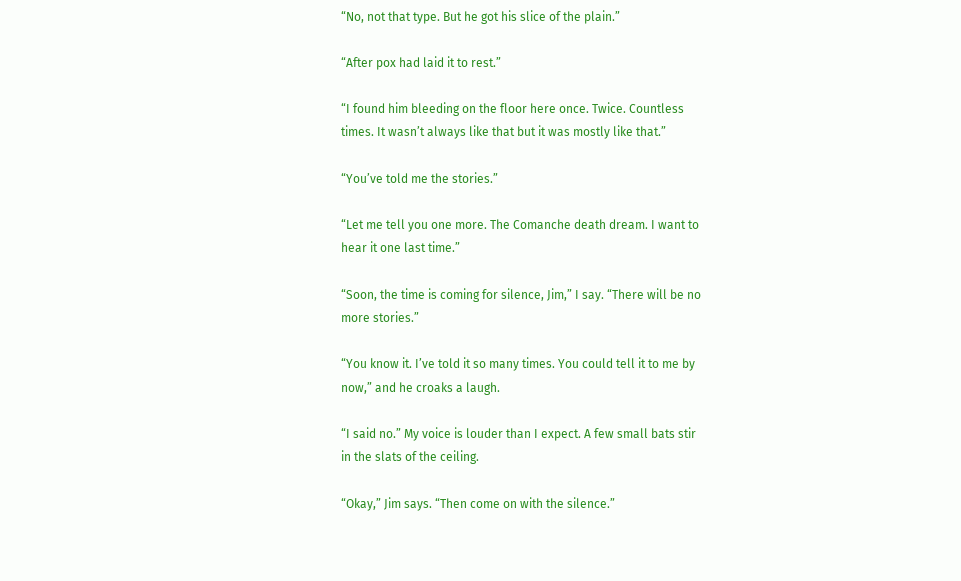“No, not that type. But he got his slice of the plain.”

“After pox had laid it to rest.”

“I found him bleeding on the floor here once. Twice. Countless
times. It wasn’t always like that but it was mostly like that.”

“You’ve told me the stories.”

“Let me tell you one more. The Comanche death dream. I want to
hear it one last time.”

“Soon, the time is coming for silence, Jim,” I say. “There will be no
more stories.”

“You know it. I’ve told it so many times. You could tell it to me by
now,” and he croaks a laugh.

“I said no.” My voice is louder than I expect. A few small bats stir
in the slats of the ceiling.

“Okay,” Jim says. “Then come on with the silence.”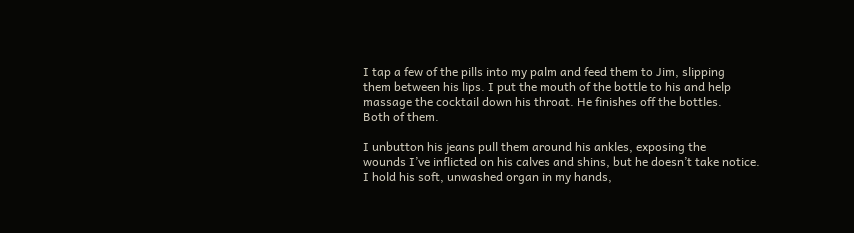I tap a few of the pills into my palm and feed them to Jim, slipping
them between his lips. I put the mouth of the bottle to his and help
massage the cocktail down his throat. He finishes off the bottles.
Both of them.

I unbutton his jeans pull them around his ankles, exposing the
wounds I’ve inflicted on his calves and shins, but he doesn’t take notice.
I hold his soft, unwashed organ in my hands,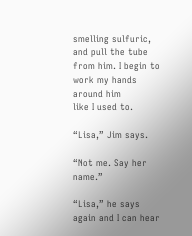smelling sulfuric,
and pull the tube from him. I begin to work my hands around him
like I used to.

“Lisa,” Jim says.

“Not me. Say her name.”

“Lisa,” he says again and I can hear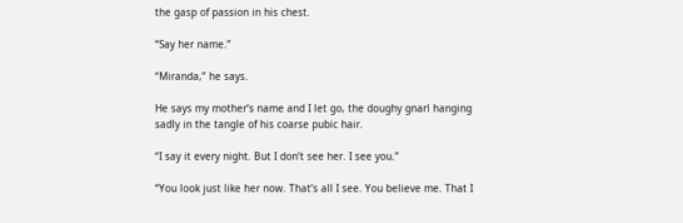the gasp of passion in his chest.

“Say her name.”

“Miranda,” he says.

He says my mother’s name and I let go, the doughy gnarl hanging
sadly in the tangle of his coarse pubic hair.

“I say it every night. But I don’t see her. I see you.”

“You look just like her now. That’s all I see. You believe me. That I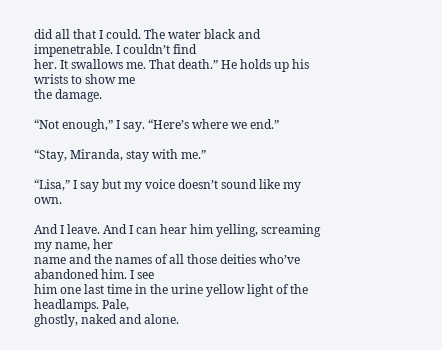did all that I could. The water black and impenetrable. I couldn’t find
her. It swallows me. That death.” He holds up his wrists to show me
the damage.

“Not enough,” I say. “Here’s where we end.”

“Stay, Miranda, stay with me.”

“Lisa,” I say but my voice doesn’t sound like my own.

And I leave. And I can hear him yelling, screaming my name, her
name and the names of all those deities who’ve abandoned him. I see
him one last time in the urine yellow light of the headlamps. Pale,
ghostly, naked and alone.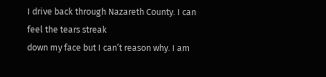I drive back through Nazareth County. I can feel the tears streak
down my face but I can’t reason why. I am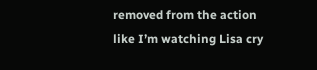removed from the action
like I’m watching Lisa cry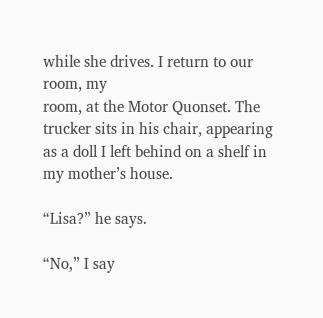while she drives. I return to our room, my
room, at the Motor Quonset. The trucker sits in his chair, appearing
as a doll I left behind on a shelf in my mother’s house.

“Lisa?” he says.

“No,” I say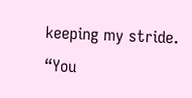keeping my stride. “You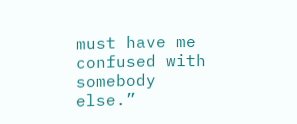must have me confused with
somebody else.”